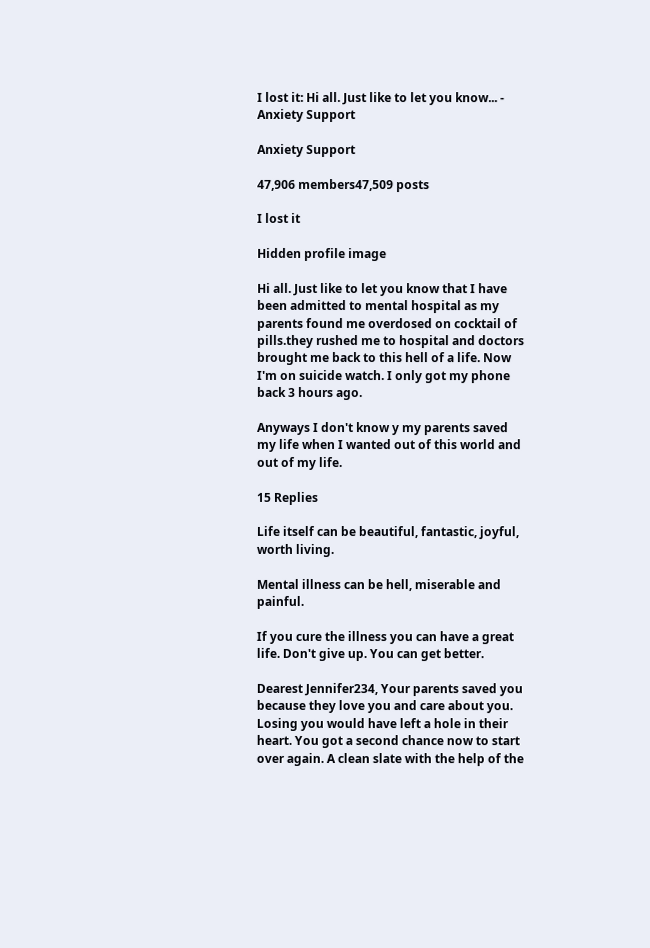I lost it: Hi all. Just like to let you know... - Anxiety Support

Anxiety Support

47,906 members47,509 posts

I lost it

Hidden profile image

Hi all. Just like to let you know that I have been admitted to mental hospital as my parents found me overdosed on cocktail of pills.they rushed me to hospital and doctors brought me back to this hell of a life. Now I'm on suicide watch. I only got my phone back 3 hours ago.

Anyways I don't know y my parents saved my life when I wanted out of this world and out of my life.

15 Replies

Life itself can be beautiful, fantastic, joyful, worth living.

Mental illness can be hell, miserable and painful.

If you cure the illness you can have a great life. Don't give up. You can get better.

Dearest Jennifer234, Your parents saved you because they love you and care about you. Losing you would have left a hole in their heart. You got a second chance now to start over again. A clean slate with the help of the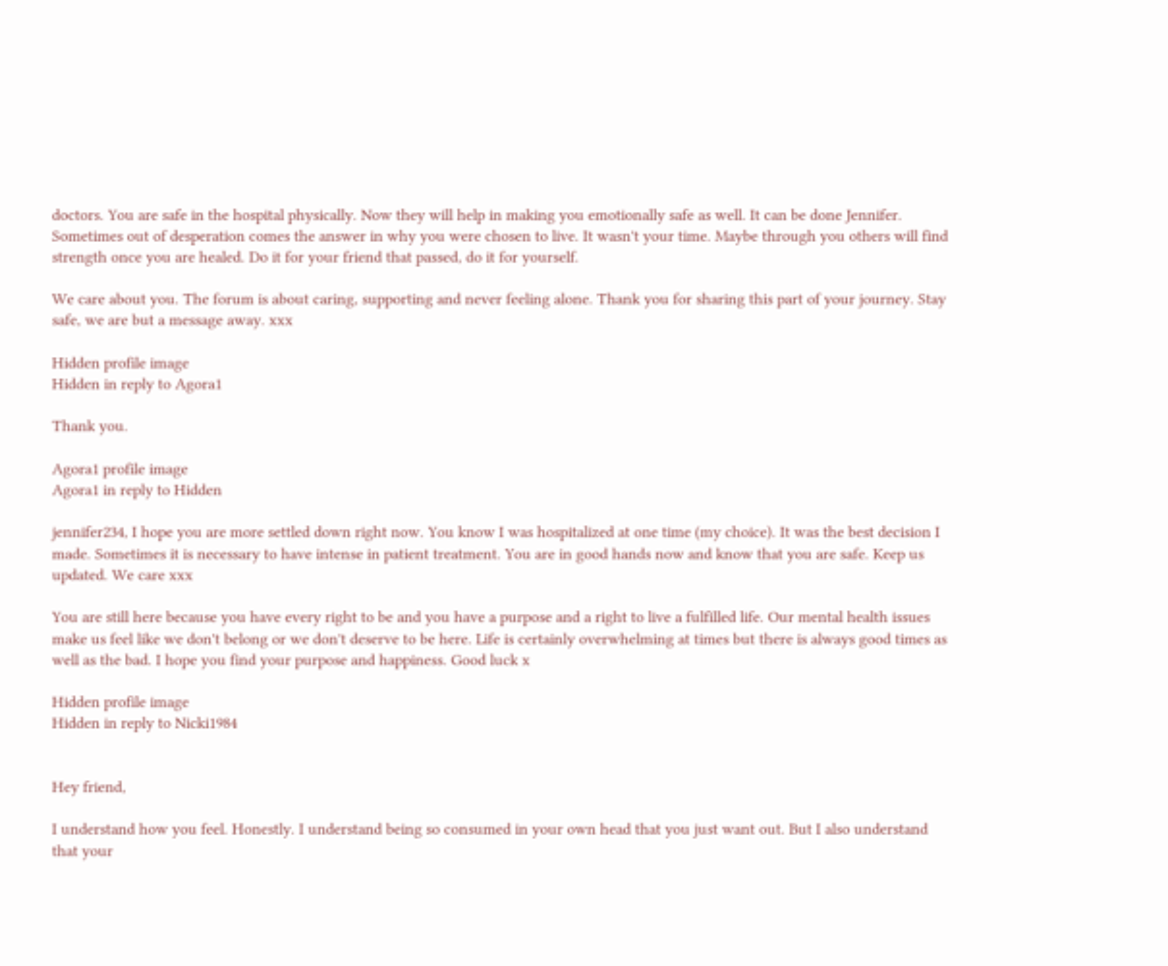doctors. You are safe in the hospital physically. Now they will help in making you emotionally safe as well. It can be done Jennifer. Sometimes out of desperation comes the answer in why you were chosen to live. It wasn't your time. Maybe through you others will find strength once you are healed. Do it for your friend that passed, do it for yourself.

We care about you. The forum is about caring, supporting and never feeling alone. Thank you for sharing this part of your journey. Stay safe, we are but a message away. xxx

Hidden profile image
Hidden in reply to Agora1

Thank you.

Agora1 profile image
Agora1 in reply to Hidden

jennifer234, I hope you are more settled down right now. You know I was hospitalized at one time (my choice). It was the best decision I made. Sometimes it is necessary to have intense in patient treatment. You are in good hands now and know that you are safe. Keep us updated. We care xxx

You are still here because you have every right to be and you have a purpose and a right to live a fulfilled life. Our mental health issues make us feel like we don't belong or we don't deserve to be here. Life is certainly overwhelming at times but there is always good times as well as the bad. I hope you find your purpose and happiness. Good luck x

Hidden profile image
Hidden in reply to Nicki1984


Hey friend,

I understand how you feel. Honestly. I understand being so consumed in your own head that you just want out. But I also understand that your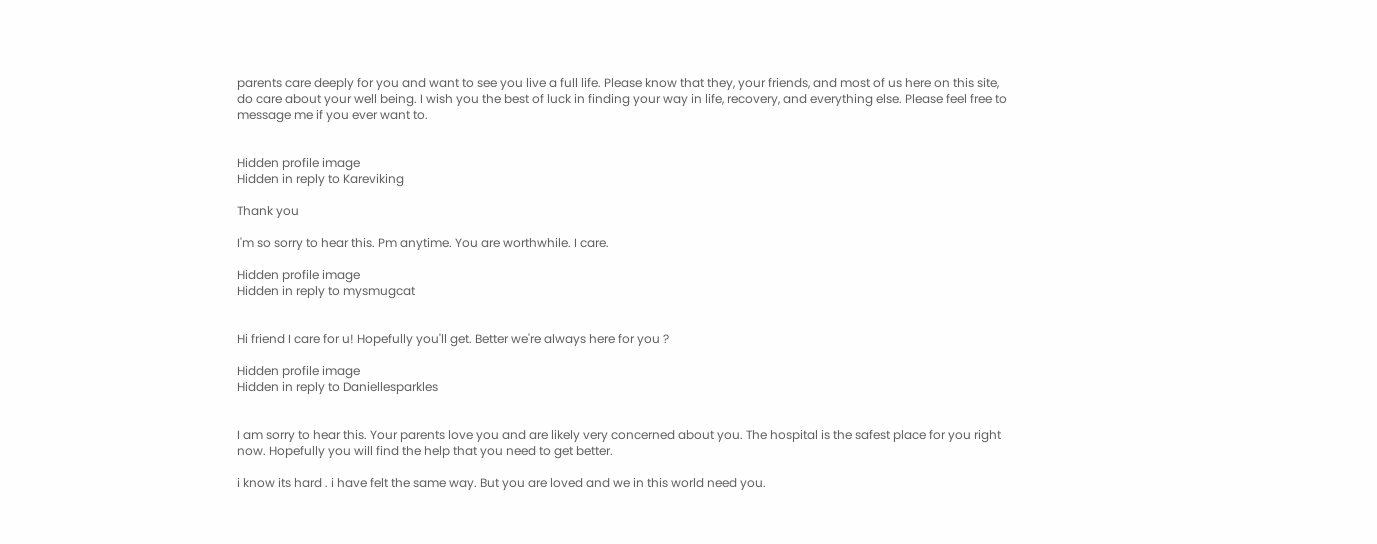parents care deeply for you and want to see you live a full life. Please know that they, your friends, and most of us here on this site, do care about your well being. I wish you the best of luck in finding your way in life, recovery, and everything else. Please feel free to message me if you ever want to.


Hidden profile image
Hidden in reply to Kareviking

Thank you

I'm so sorry to hear this. Pm anytime. You are worthwhile. I care.

Hidden profile image
Hidden in reply to mysmugcat


Hi friend I care for u! Hopefully you'll get. Better we're always here for you ?

Hidden profile image
Hidden in reply to Daniellesparkles


I am sorry to hear this. Your parents love you and are likely very concerned about you. The hospital is the safest place for you right now. Hopefully you will find the help that you need to get better.

i know its hard . i have felt the same way. But you are loved and we in this world need you.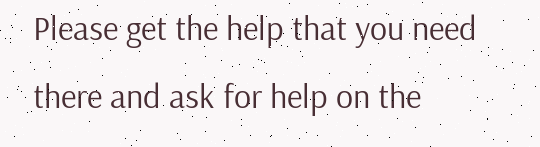Please get the help that you need there and ask for help on the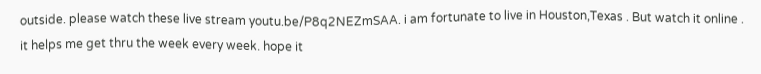outside. please watch these live stream youtu.be/P8q2NEZmSAA. i am fortunate to live in Houston,Texas . But watch it online . it helps me get thru the week every week. hope it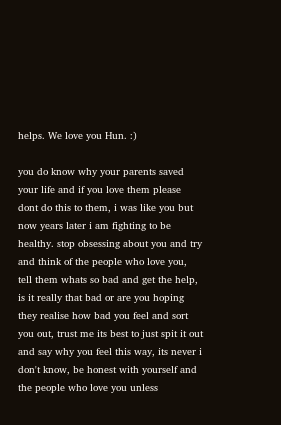helps. We love you Hun. :)

you do know why your parents saved your life and if you love them please dont do this to them, i was like you but now years later i am fighting to be healthy. stop obsessing about you and try and think of the people who love you, tell them whats so bad and get the help, is it really that bad or are you hoping they realise how bad you feel and sort you out, trust me its best to just spit it out and say why you feel this way, its never i don't know, be honest with yourself and the people who love you unless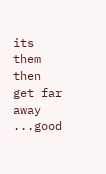its them then get far away ...good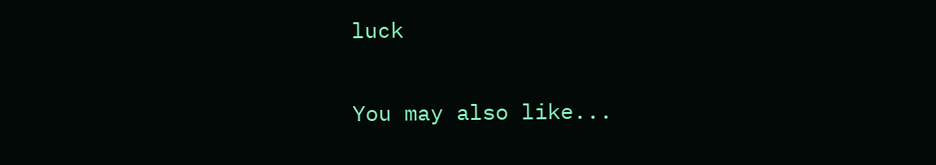luck

You may also like...